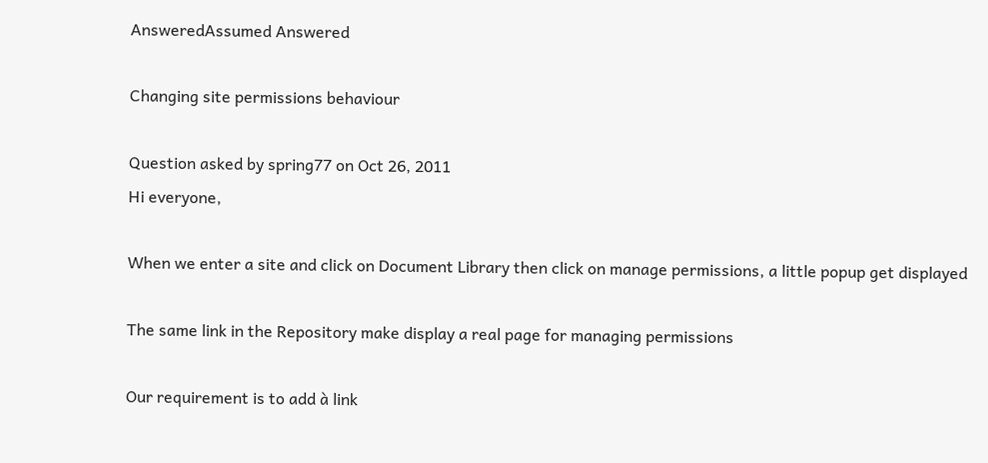AnsweredAssumed Answered

Changing site permissions behaviour

Question asked by spring77 on Oct 26, 2011
Hi everyone,

When we enter a site and click on Document Library then click on manage permissions, a little popup get displayed

The same link in the Repository make display a real page for managing permissions

Our requirement is to add à link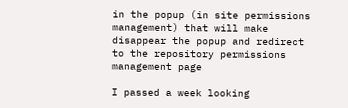in the popup (in site permissions management) that will make disappear the popup and redirect to the repository permissions management page

I passed a week looking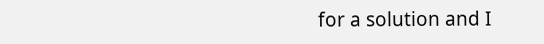for a solution and I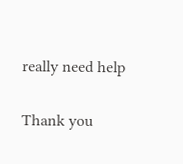really need help

Thank you